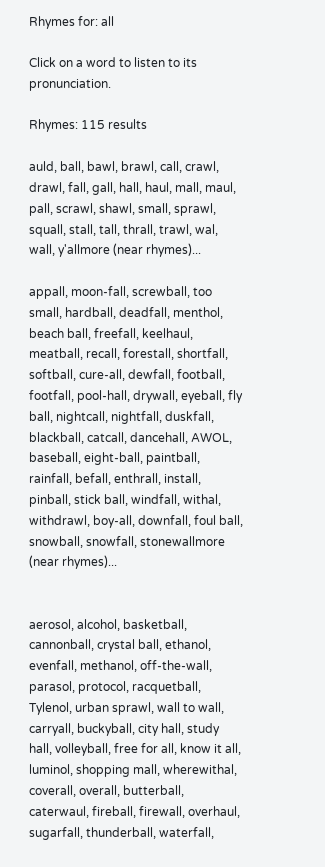Rhymes for: all

Click on a word to listen to its pronunciation.

Rhymes: 115 results

auld, ball, bawl, brawl, call, crawl, drawl, fall, gall, hall, haul, mall, maul, pall, scrawl, shawl, small, sprawl, squall, stall, tall, thrall, trawl, wal, wall, y'allmore (near rhymes)...

appall, moon-fall, screwball, too small, hardball, deadfall, menthol, beach ball, freefall, keelhaul, meatball, recall, forestall, shortfall, softball, cure-all, dewfall, football, footfall, pool-hall, drywall, eyeball, fly ball, nightcall, nightfall, duskfall, blackball, catcall, dancehall, AWOL, baseball, eight-ball, paintball, rainfall, befall, enthrall, install, pinball, stick ball, windfall, withal, withdrawl, boy-all, downfall, foul ball, snowball, snowfall, stonewallmore (near rhymes)...


aerosol, alcohol, basketball, cannonball, crystal ball, ethanol, evenfall, methanol, off-the-wall, parasol, protocol, racquetball, Tylenol, urban sprawl, wall to wall, carryall, buckyball, city hall, study hall, volleyball, free for all, know it all, luminol, shopping mall, wherewithal, coverall, overall, butterball, caterwaul, fireball, firewall, overhaul, sugarfall, thunderball, waterfall,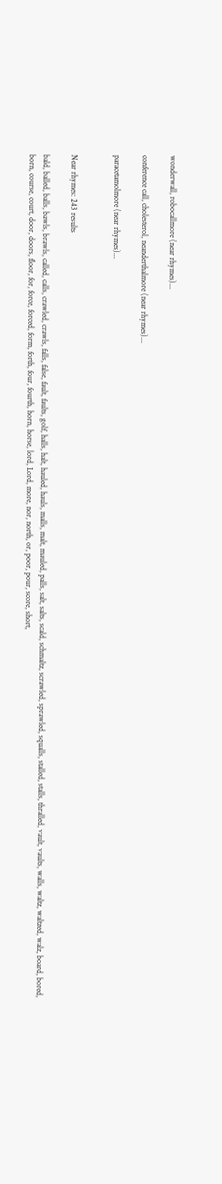wonderwall, robocallmore (near rhymes)...

conference call, cholesterol, neanderthalmore (near rhymes)...

paracetamolmore (near rhymes)...


Near rhymes: 243 results

bald, balled, balls, bawls, brawls, called, calls, crawled, crawls, falls, false, fault, faults, golf, halls, halt, hauled, hauls, malls, malt, mauled, palls, salt, salts, scald, schmaltz, scrawled, sprawled, squalls, stalled, stalls, thralled, vault, vaults, walls, waltz, waltzed, walz, board, bored, born, course, court, door, doors, floor, for, force, forced, form, forth, four, fourth, horn, horse, lord, Lord, more, nor, north, or, poor, pour, score, short,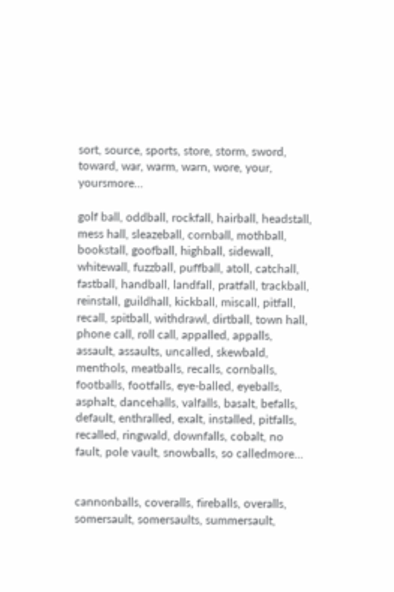sort, source, sports, store, storm, sword, toward, war, warm, warn, wore, your, yoursmore...

golf ball, oddball, rockfall, hairball, headstall, mess hall, sleazeball, cornball, mothball, bookstall, goofball, highball, sidewall, whitewall, fuzzball, puffball, atoll, catchall, fastball, handball, landfall, pratfall, trackball, reinstall, guildhall, kickball, miscall, pitfall, recall, spitball, withdrawl, dirtball, town hall, phone call, roll call, appalled, appalls, assault, assaults, uncalled, skewbald, menthols, meatballs, recalls, cornballs, footballs, footfalls, eye-balled, eyeballs, asphalt, dancehalls, valfalls, basalt, befalls, default, enthralled, exalt, installed, pitfalls, recalled, ringwald, downfalls, cobalt, no fault, pole vault, snowballs, so calledmore...


cannonballs, coveralls, fireballs, overalls, somersault, somersaults, summersault,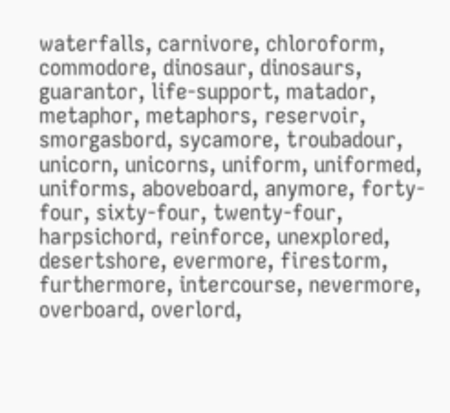waterfalls, carnivore, chloroform, commodore, dinosaur, dinosaurs, guarantor, life-support, matador, metaphor, metaphors, reservoir, smorgasbord, sycamore, troubadour, unicorn, unicorns, uniform, uniformed, uniforms, aboveboard, anymore, forty-four, sixty-four, twenty-four, harpsichord, reinforce, unexplored, desertshore, evermore, firestorm, furthermore, intercourse, nevermore, overboard, overlord,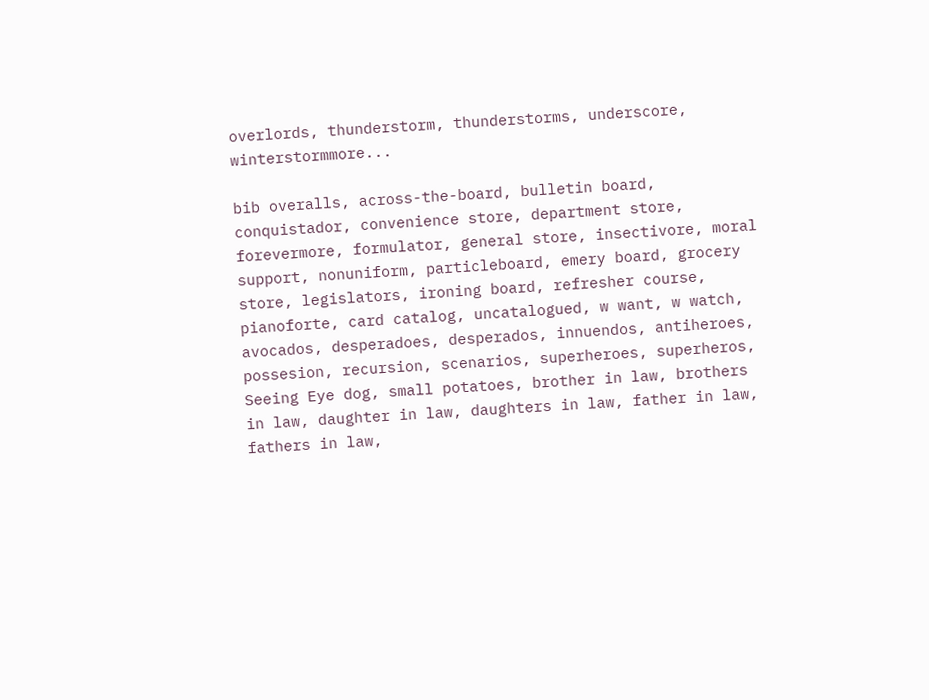overlords, thunderstorm, thunderstorms, underscore, winterstormmore...

bib overalls, across-the-board, bulletin board, conquistador, convenience store, department store, forevermore, formulator, general store, insectivore, moral support, nonuniform, particleboard, emery board, grocery store, legislators, ironing board, refresher course, pianoforte, card catalog, uncatalogued, w want, w watch, avocados, desperadoes, desperados, innuendos, antiheroes, possesion, recursion, scenarios, superheroes, superheros, Seeing Eye dog, small potatoes, brother in law, brothers in law, daughter in law, daughters in law, father in law, fathers in law,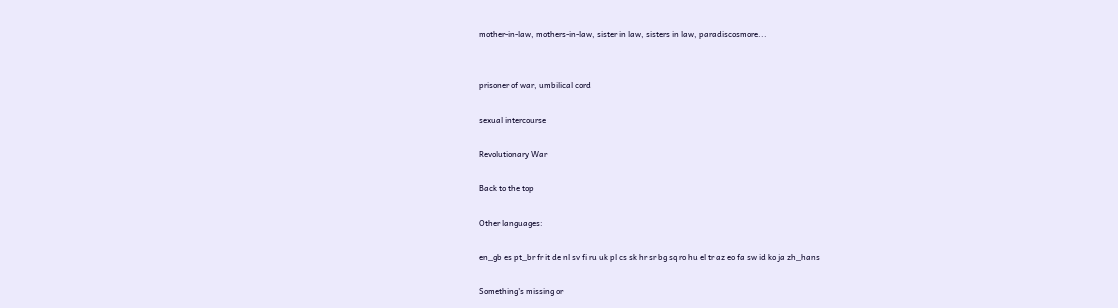mother-in-law, mothers-in-law, sister in law, sisters in law, paradiscosmore...


prisoner of war, umbilical cord

sexual intercourse

Revolutionary War

Back to the top

Other languages:

en_gb es pt_br fr it de nl sv fi ru uk pl cs sk hr sr bg sq ro hu el tr az eo fa sw id ko ja zh_hans

Something's missing or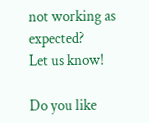not working as expected?
Let us know!

Do you like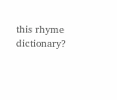this rhyme dictionary?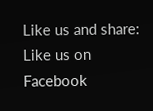Like us and share: Like us on Facebook